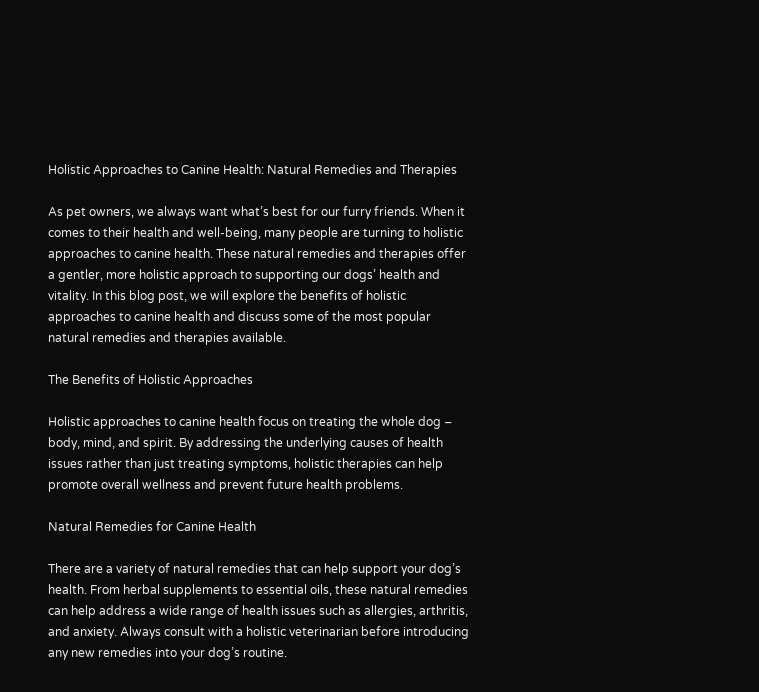Holistic Approaches to Canine Health: Natural Remedies and Therapies

As pet owners, we always want what’s best for our furry friends. When it comes to their health and well-being, many people are turning to holistic approaches to canine health. These natural remedies and therapies offer a gentler, more holistic approach to supporting our dogs’ health and vitality. In this blog post, we will explore the benefits of holistic approaches to canine health and discuss some of the most popular natural remedies and therapies available.

The Benefits of Holistic Approaches

Holistic approaches to canine health focus on treating the whole dog – body, mind, and spirit. By addressing the underlying causes of health issues rather than just treating symptoms, holistic therapies can help promote overall wellness and prevent future health problems.

Natural Remedies for Canine Health

There are a variety of natural remedies that can help support your dog’s health. From herbal supplements to essential oils, these natural remedies can help address a wide range of health issues such as allergies, arthritis, and anxiety. Always consult with a holistic veterinarian before introducing any new remedies into your dog’s routine.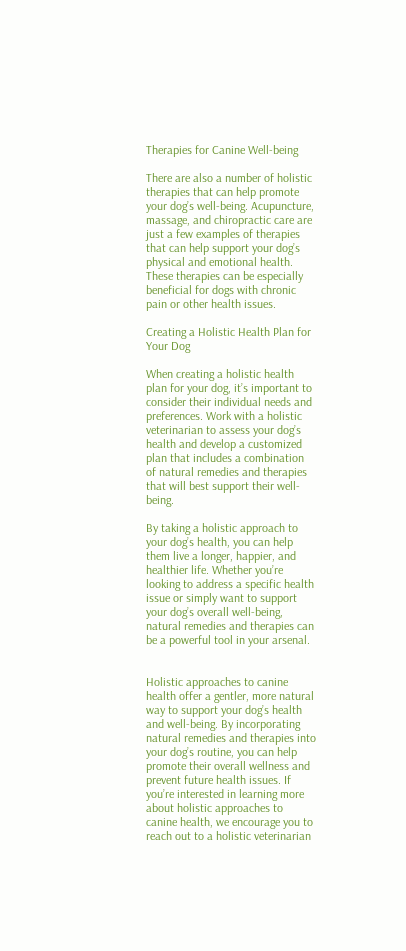Therapies for Canine Well-being

There are also a number of holistic therapies that can help promote your dog’s well-being. Acupuncture, massage, and chiropractic care are just a few examples of therapies that can help support your dog’s physical and emotional health. These therapies can be especially beneficial for dogs with chronic pain or other health issues.

Creating a Holistic Health Plan for Your Dog

When creating a holistic health plan for your dog, it’s important to consider their individual needs and preferences. Work with a holistic veterinarian to assess your dog’s health and develop a customized plan that includes a combination of natural remedies and therapies that will best support their well-being.

By taking a holistic approach to your dog’s health, you can help them live a longer, happier, and healthier life. Whether you’re looking to address a specific health issue or simply want to support your dog’s overall well-being, natural remedies and therapies can be a powerful tool in your arsenal.


Holistic approaches to canine health offer a gentler, more natural way to support your dog’s health and well-being. By incorporating natural remedies and therapies into your dog’s routine, you can help promote their overall wellness and prevent future health issues. If you’re interested in learning more about holistic approaches to canine health, we encourage you to reach out to a holistic veterinarian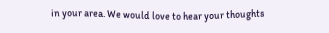in your area. We would love to hear your thoughts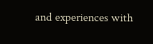and experiences with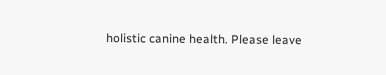holistic canine health. Please leave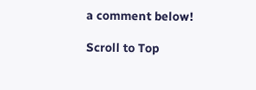a comment below!

Scroll to Top